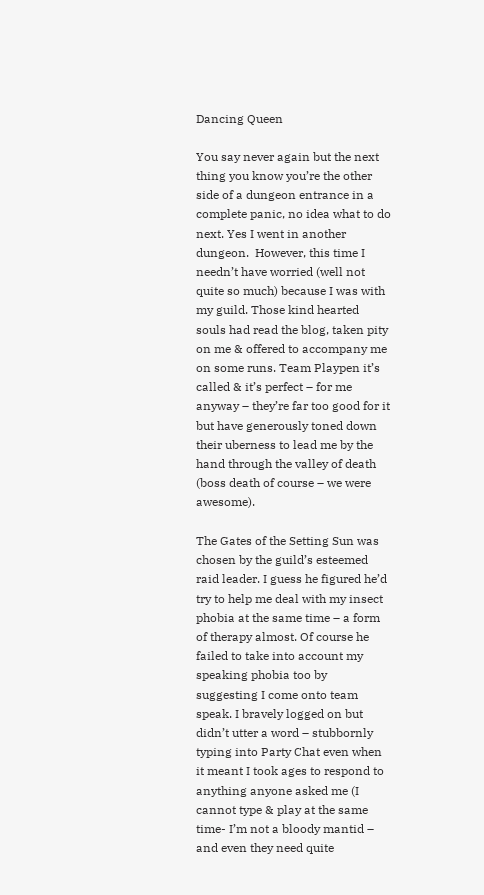Dancing Queen

You say never again but the next thing you know you’re the other side of a dungeon entrance in a complete panic, no idea what to do next. Yes I went in another dungeon.  However, this time I needn’t have worried (well not quite so much) because I was with my guild. Those kind hearted souls had read the blog, taken pity on me & offered to accompany me on some runs. Team Playpen it’s called & it’s perfect – for me anyway – they’re far too good for it but have generously toned down their uberness to lead me by the hand through the valley of death (boss death of course – we were awesome).

The Gates of the Setting Sun was chosen by the guild’s esteemed raid leader. I guess he figured he’d try to help me deal with my insect phobia at the same time – a form of therapy almost. Of course he failed to take into account my speaking phobia too by suggesting I come onto team speak. I bravely logged on but didn’t utter a word – stubbornly typing into Party Chat even when it meant I took ages to respond to anything anyone asked me (I cannot type & play at the same time- I’m not a bloody mantid – and even they need quite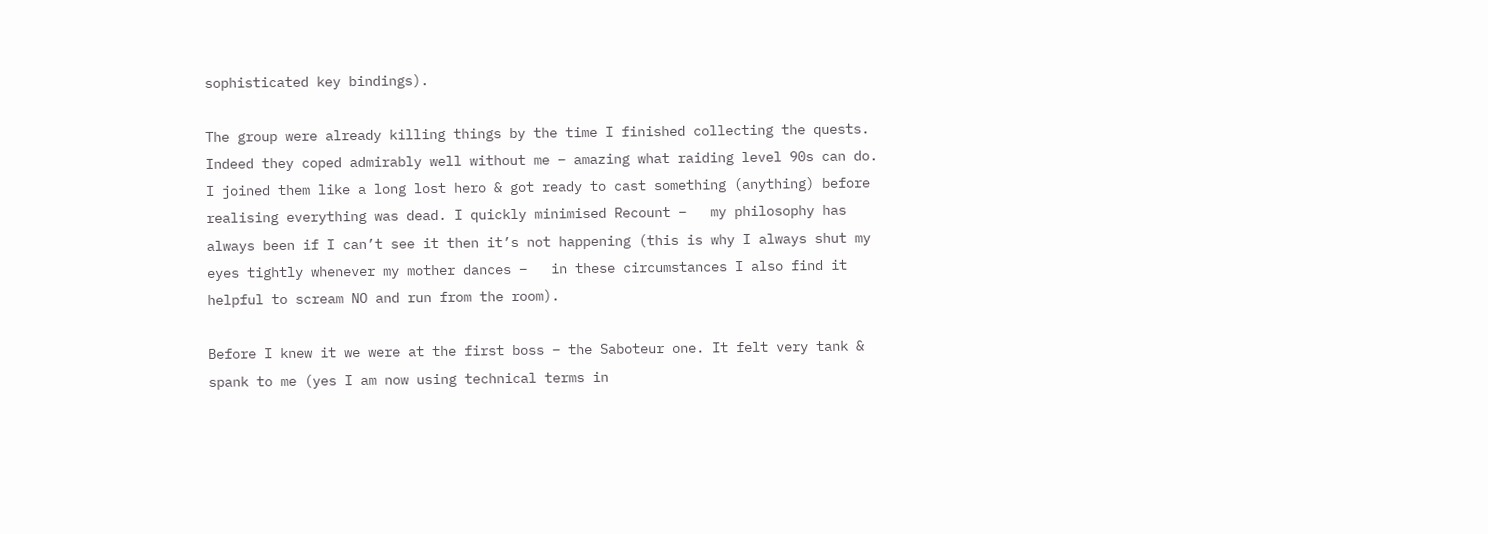sophisticated key bindings).

The group were already killing things by the time I finished collecting the quests.  Indeed they coped admirably well without me – amazing what raiding level 90s can do. I joined them like a long lost hero & got ready to cast something (anything) before realising everything was dead. I quickly minimised Recount –   my philosophy has always been if I can’t see it then it’s not happening (this is why I always shut my eyes tightly whenever my mother dances –   in these circumstances I also find it helpful to scream NO and run from the room).

Before I knew it we were at the first boss – the Saboteur one. It felt very tank & spank to me (yes I am now using technical terms in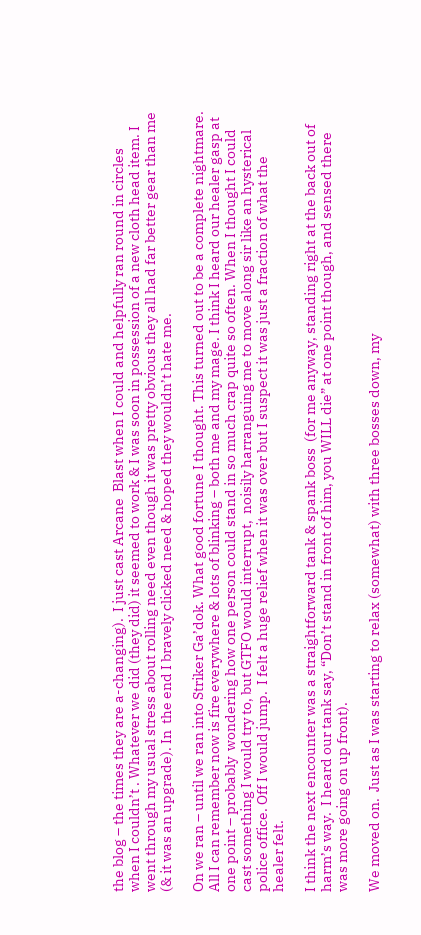the blog – the times they are a-changing).  I just cast Arcane  Blast when I could and helpfully ran round in circles when I couldn’t . Whatever we did (they did) it seemed to work & I was soon in possession of a new cloth head item. I went through my usual stress about rolling need even though it was pretty obvious they all had far better gear than me (& it was an upgrade). In  the end I bravely clicked need & hoped they wouldn’t hate me.

On we ran – until we ran into Striker Ga’dok. What good fortune I thought. This turned out to be a complete nightmare. All I can remember now is fire everywhere & lots of blinking – both me and my mage. I think I heard our healer gasp at one point – probably  wondering how one person could stand in so much crap quite so often. When I thought I could cast something I would try to, but GTFO would interrupt,  noisily harranguing me to move along sir like an hysterical police office. Off I would jump.  I felt a huge relief when it was over but I suspect it was just a fraction of what the healer felt.

I think the next encounter was a straightforward tank & spank boss  (for me anyway, standing right at the back out of harm’s way.  I heard our tank say, “Don’t stand in front of him, you WILL die” at one point though, and sensed there was more going on up front).

We moved on.  Just as I was starting to relax (somewhat) with three bosses down, my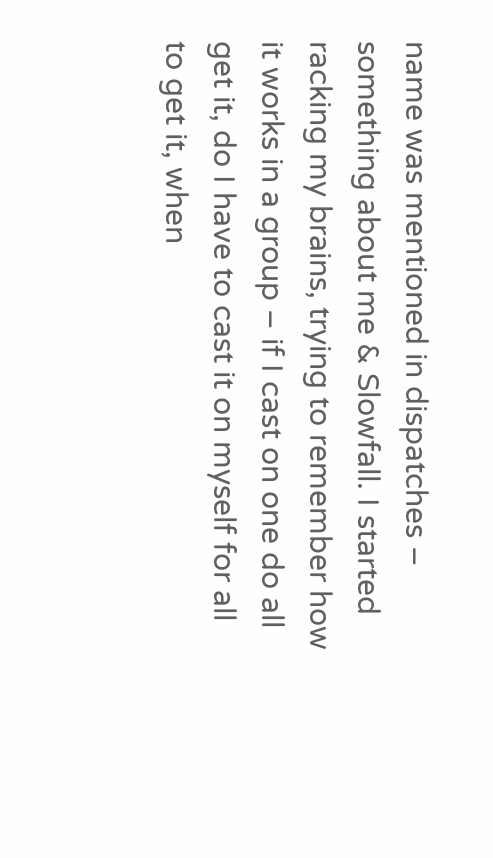name was mentioned in dispatches – something about me & Slowfall. I started racking my brains, trying to remember how it works in a group – if I cast on one do all get it, do I have to cast it on myself for all to get it, when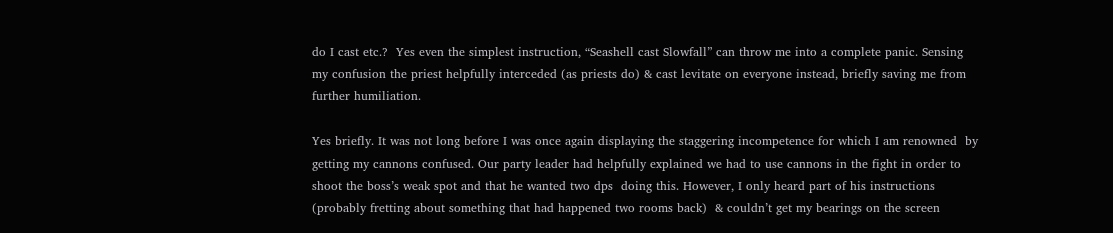do I cast etc.?  Yes even the simplest instruction, “Seashell cast Slowfall” can throw me into a complete panic. Sensing my confusion the priest helpfully interceded (as priests do) & cast levitate on everyone instead, briefly saving me from further humiliation.

Yes briefly. It was not long before I was once again displaying the staggering incompetence for which I am renowned  by getting my cannons confused. Our party leader had helpfully explained we had to use cannons in the fight in order to shoot the boss’s weak spot and that he wanted two dps  doing this. However, I only heard part of his instructions (probably fretting about something that had happened two rooms back)  & couldn’t get my bearings on the screen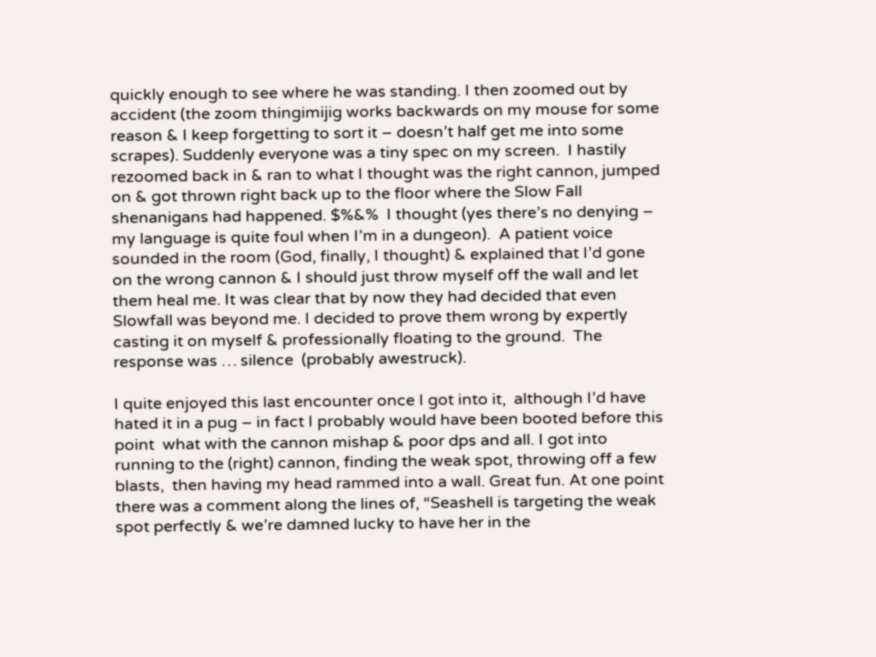quickly enough to see where he was standing. I then zoomed out by accident (the zoom thingimijig works backwards on my mouse for some reason & I keep forgetting to sort it – doesn’t half get me into some scrapes). Suddenly everyone was a tiny spec on my screen.  I hastily rezoomed back in & ran to what I thought was the right cannon, jumped on & got thrown right back up to the floor where the Slow Fall shenanigans had happened. $%&%  I thought (yes there’s no denying – my language is quite foul when I’m in a dungeon).  A patient voice sounded in the room (God, finally, I thought) & explained that I’d gone on the wrong cannon & I should just throw myself off the wall and let them heal me. It was clear that by now they had decided that even Slowfall was beyond me. I decided to prove them wrong by expertly casting it on myself & professionally floating to the ground.  The response was … silence  (probably awestruck).

I quite enjoyed this last encounter once I got into it,  although I’d have hated it in a pug – in fact I probably would have been booted before this point  what with the cannon mishap & poor dps and all. I got into running to the (right) cannon, finding the weak spot, throwing off a few blasts,  then having my head rammed into a wall. Great fun. At one point there was a comment along the lines of, “Seashell is targeting the weak spot perfectly & we’re damned lucky to have her in the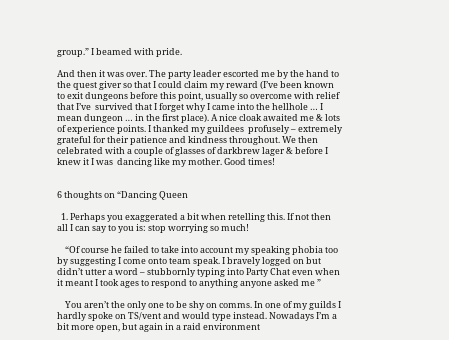group.” I beamed with pride.

And then it was over. The party leader escorted me by the hand to the quest giver so that I could claim my reward (I’ve been known to exit dungeons before this point, usually so overcome with relief that I’ve  survived that I forget why I came into the hellhole … I mean dungeon … in the first place). A nice cloak awaited me & lots of experience points. I thanked my guildees  profusely – extremely grateful for their patience and kindness throughout. We then celebrated with a couple of glasses of darkbrew lager & before I knew it I was  dancing like my mother. Good times!


6 thoughts on “Dancing Queen

  1. Perhaps you exaggerated a bit when retelling this. If not then all I can say to you is: stop worrying so much!

    “Of course he failed to take into account my speaking phobia too by suggesting I come onto team speak. I bravely logged on but didn’t utter a word – stubbornly typing into Party Chat even when it meant I took ages to respond to anything anyone asked me ”

    You aren’t the only one to be shy on comms. In one of my guilds I hardly spoke on TS/vent and would type instead. Nowadays I’m a bit more open, but again in a raid environment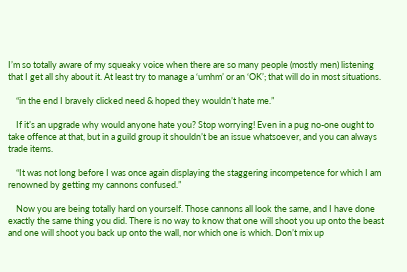I’m so totally aware of my squeaky voice when there are so many people (mostly men) listening that I get all shy about it. At least try to manage a ‘umhm’ or an ‘OK’; that will do in most situations.

    “in the end I bravely clicked need & hoped they wouldn’t hate me.”

    If it’s an upgrade why would anyone hate you? Stop worrying! Even in a pug no-one ought to take offence at that, but in a guild group it shouldn’t be an issue whatsoever, and you can always trade items.

    “It was not long before I was once again displaying the staggering incompetence for which I am renowned by getting my cannons confused.”

    Now you are being totally hard on yourself. Those cannons all look the same, and I have done exactly the same thing you did. There is no way to know that one will shoot you up onto the beast and one will shoot you back up onto the wall, nor which one is which. Don’t mix up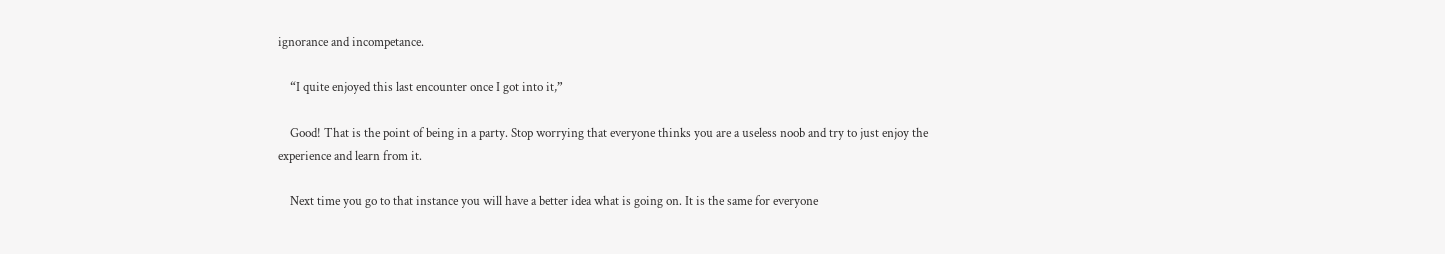ignorance and incompetance.

    “I quite enjoyed this last encounter once I got into it,”

    Good! That is the point of being in a party. Stop worrying that everyone thinks you are a useless noob and try to just enjoy the experience and learn from it.

    Next time you go to that instance you will have a better idea what is going on. It is the same for everyone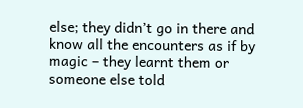else; they didn’t go in there and know all the encounters as if by magic – they learnt them or someone else told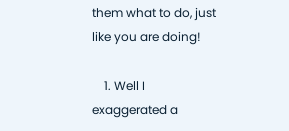them what to do, just like you are doing!

    1. Well I exaggerated a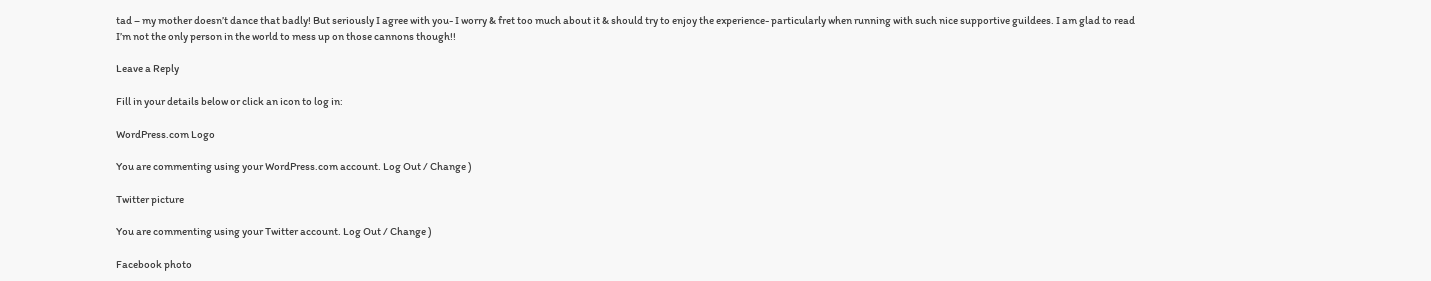tad – my mother doesn’t dance that badly! But seriously I agree with you- I worry & fret too much about it & should try to enjoy the experience- particularly when running with such nice supportive guildees. I am glad to read I’m not the only person in the world to mess up on those cannons though!!

Leave a Reply

Fill in your details below or click an icon to log in:

WordPress.com Logo

You are commenting using your WordPress.com account. Log Out / Change )

Twitter picture

You are commenting using your Twitter account. Log Out / Change )

Facebook photo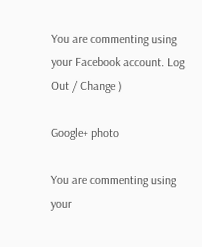You are commenting using your Facebook account. Log Out / Change )

Google+ photo

You are commenting using your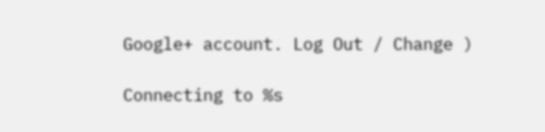Google+ account. Log Out / Change )

Connecting to %s